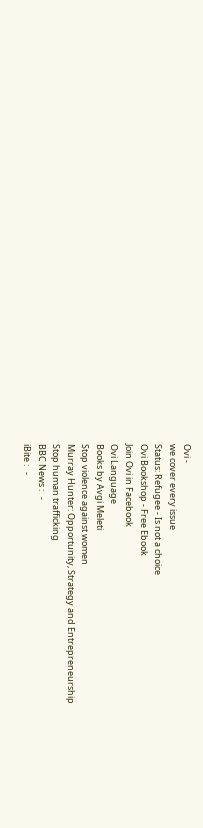Ovi -
we cover every issue
Status: Refugee - Is not a choice
Ovi Bookshop - Free Ebook
Join Ovi in Facebook
Ovi Language
Books by Avgi Meleti
Stop violence against women
Murray Hunter: Opportunity, Strategy and Entrepreneurship
Stop human trafficking
BBC News :   -
iBite :   -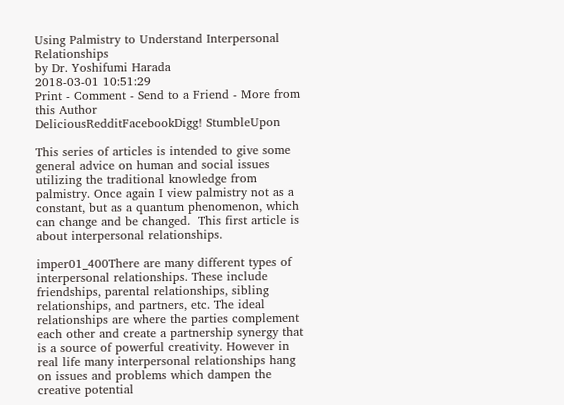Using Palmistry to Understand Interpersonal Relationships
by Dr. Yoshifumi Harada
2018-03-01 10:51:29
Print - Comment - Send to a Friend - More from this Author
DeliciousRedditFacebookDigg! StumbleUpon

This series of articles is intended to give some general advice on human and social issues utilizing the traditional knowledge from palmistry. Once again I view palmistry not as a constant, but as a quantum phenomenon, which can change and be changed.  This first article is about interpersonal relationships.

imper01_400There are many different types of interpersonal relationships. These include friendships, parental relationships, sibling relationships, and partners, etc. The ideal relationships are where the parties complement each other and create a partnership synergy that is a source of powerful creativity. However in real life many interpersonal relationships hang on issues and problems which dampen the creative potential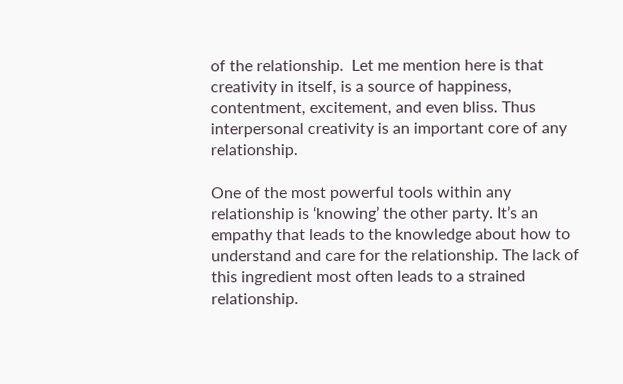of the relationship.  Let me mention here is that creativity in itself, is a source of happiness, contentment, excitement, and even bliss. Thus interpersonal creativity is an important core of any relationship.

One of the most powerful tools within any relationship is ‘knowing’ the other party. It’s an empathy that leads to the knowledge about how to understand and care for the relationship. The lack of this ingredient most often leads to a strained relationship.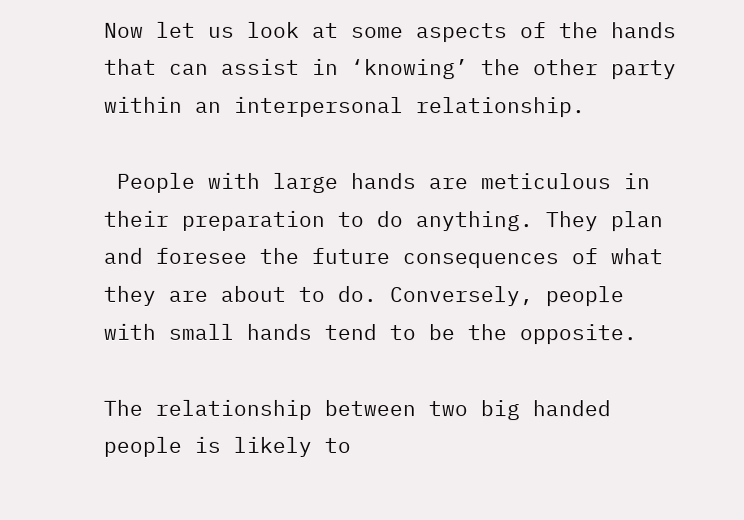Now let us look at some aspects of the hands that can assist in ‘knowing’ the other party within an interpersonal relationship.

 People with large hands are meticulous in their preparation to do anything. They plan and foresee the future consequences of what they are about to do. Conversely, people with small hands tend to be the opposite.

The relationship between two big handed people is likely to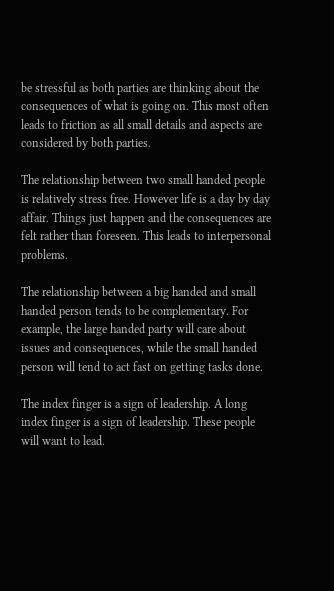be stressful as both parties are thinking about the consequences of what is going on. This most often leads to friction as all small details and aspects are considered by both parties.

The relationship between two small handed people is relatively stress free. However life is a day by day affair. Things just happen and the consequences are felt rather than foreseen. This leads to interpersonal problems.

The relationship between a big handed and small handed person tends to be complementary. For example, the large handed party will care about issues and consequences, while the small handed person will tend to act fast on getting tasks done.

The index finger is a sign of leadership. A long index finger is a sign of leadership. These people will want to lead.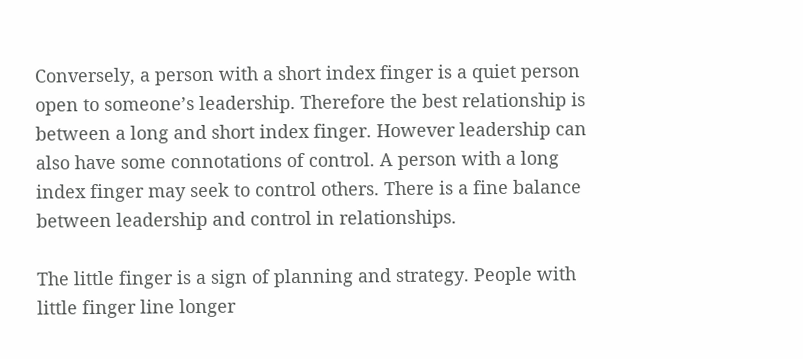Conversely, a person with a short index finger is a quiet person open to someone’s leadership. Therefore the best relationship is between a long and short index finger. However leadership can also have some connotations of control. A person with a long index finger may seek to control others. There is a fine balance between leadership and control in relationships.

The little finger is a sign of planning and strategy. People with little finger line longer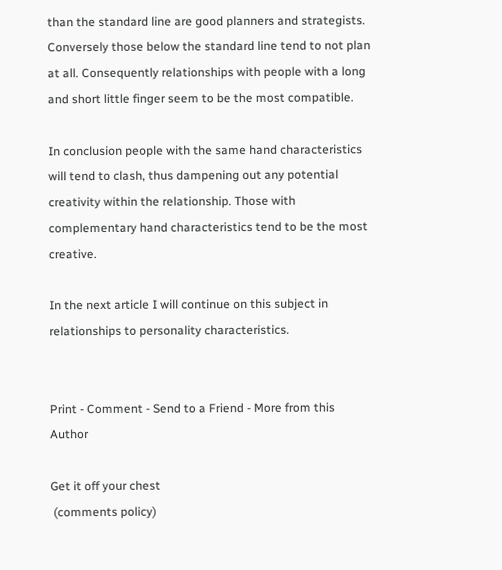than the standard line are good planners and strategists. Conversely those below the standard line tend to not plan at all. Consequently relationships with people with a long and short little finger seem to be the most compatible.

In conclusion people with the same hand characteristics will tend to clash, thus dampening out any potential creativity within the relationship. Those with complementary hand characteristics tend to be the most creative.

In the next article I will continue on this subject in relationships to personality characteristics.


Print - Comment - Send to a Friend - More from this Author

Get it off your chest
 (comments policy)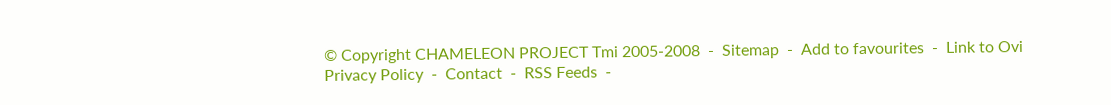© Copyright CHAMELEON PROJECT Tmi 2005-2008  -  Sitemap  -  Add to favourites  -  Link to Ovi
Privacy Policy  -  Contact  -  RSS Feeds  -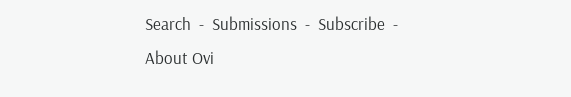Search  -  Submissions  -  Subscribe  -  About Ovi